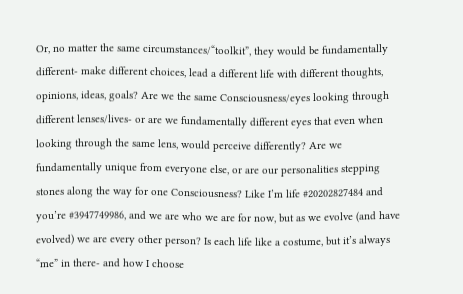Or, no matter the same circumstances/“toolkit”, they would be fundamentally different- make different choices, lead a different life with different thoughts, opinions, ideas, goals? Are we the same Consciousness/eyes looking through different lenses/lives- or are we fundamentally different eyes that even when looking through the same lens, would perceive differently? Are we fundamentally unique from everyone else, or are our personalities stepping stones along the way for one Consciousness? Like I’m life #20202827484 and you’re #3947749986, and we are who we are for now, but as we evolve (and have evolved) we are every other person? Is each life like a costume, but it’s always “me” in there- and how I choose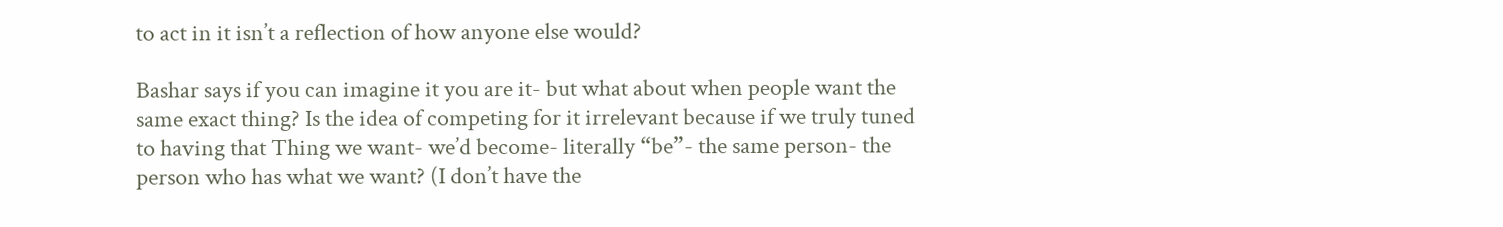to act in it isn’t a reflection of how anyone else would?

Bashar says if you can imagine it you are it- but what about when people want the same exact thing? Is the idea of competing for it irrelevant because if we truly tuned to having that Thing we want- we’d become- literally “be”- the same person- the person who has what we want? (I don’t have the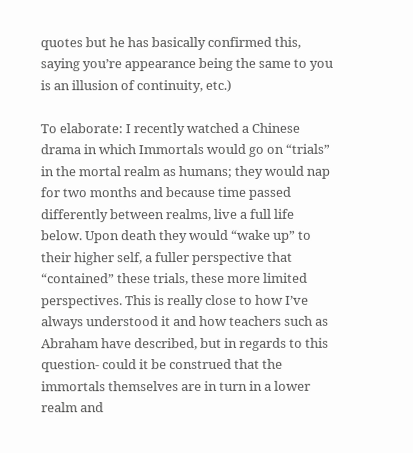quotes but he has basically confirmed this, saying you’re appearance being the same to you is an illusion of continuity, etc.)

To elaborate: I recently watched a Chinese drama in which Immortals would go on “trials” in the mortal realm as humans; they would nap for two months and because time passed differently between realms, live a full life below. Upon death they would “wake up” to their higher self, a fuller perspective that “contained” these trials, these more limited perspectives. This is really close to how I’ve always understood it and how teachers such as Abraham have described, but in regards to this question- could it be construed that the immortals themselves are in turn in a lower realm and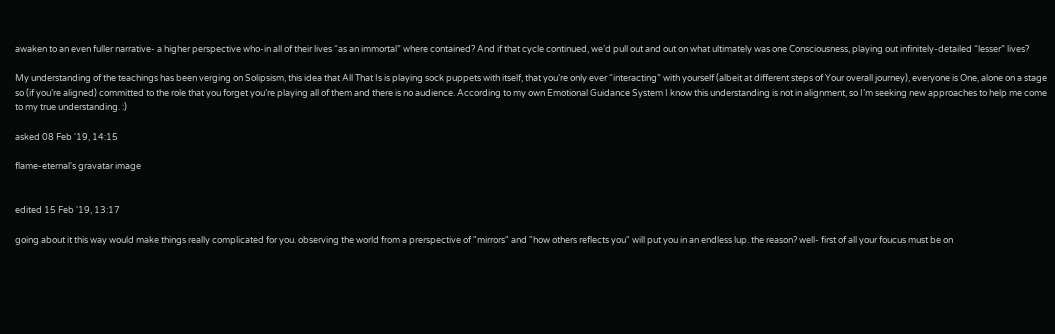awaken to an even fuller narrative- a higher perspective who-in all of their lives “as an immortal” where contained? And if that cycle continued, we’d pull out and out on what ultimately was one Consciousness, playing out infinitely-detailed “lesser” lives?

My understanding of the teachings has been verging on Solipsism, this idea that All That Is is playing sock puppets with itself, that you’re only ever “interacting” with yourself (albeit at different steps of Your overall journey), everyone is One, alone on a stage so (if you’re aligned) committed to the role that you forget you’re playing all of them and there is no audience. According to my own Emotional Guidance System I know this understanding is not in alignment, so I’m seeking new approaches to help me come to my true understanding. :)

asked 08 Feb '19, 14:15

flame-eternal's gravatar image


edited 15 Feb '19, 13:17

going about it this way would make things really complicated for you. observing the world from a prerspective of "mirrors" and "how others reflects you" will put you in an endless lup. the reason? well- first of all your foucus must be on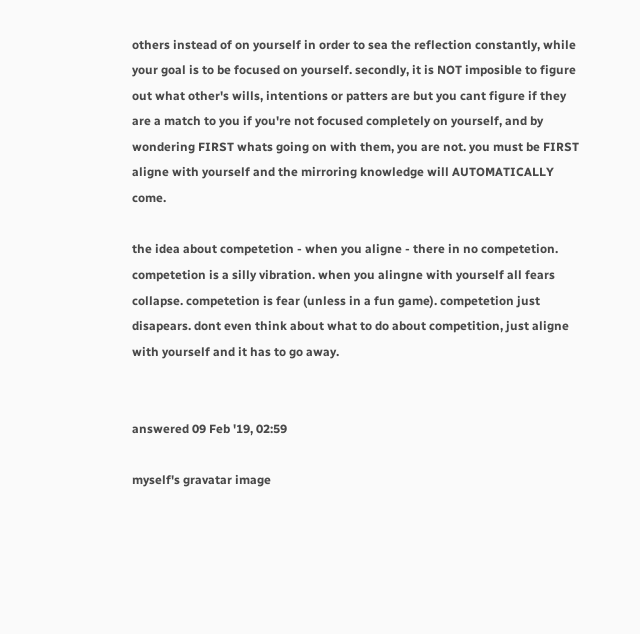others instead of on yourself in order to sea the reflection constantly, while your goal is to be focused on yourself. secondly, it is NOT imposible to figure out what other's wills, intentions or patters are but you cant figure if they are a match to you if you're not focused completely on yourself, and by wondering FIRST whats going on with them, you are not. you must be FIRST aligne with yourself and the mirroring knowledge will AUTOMATICALLY come.

the idea about competetion - when you aligne - there in no competetion. competetion is a silly vibration. when you alingne with yourself all fears collapse. competetion is fear (unless in a fun game). competetion just disapears. dont even think about what to do about competition, just aligne with yourself and it has to go away.


answered 09 Feb '19, 02:59

myself's gravatar image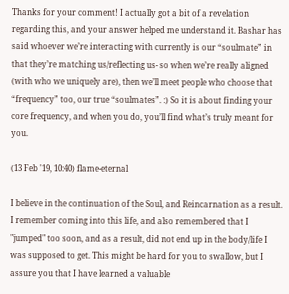Thanks for your comment! I actually got a bit of a revelation regarding this, and your answer helped me understand it. Bashar has said whoever we’re interacting with currently is our “soulmate” in that they’re matching us/reflecting us- so when we’re really aligned (with who we uniquely are), then we’ll meet people who choose that “frequency” too, our true “soulmates”. :) So it is about finding your core frequency, and when you do, you’ll find what’s truly meant for you.

(13 Feb '19, 10:40) flame-eternal

I believe in the continuation of the Soul, and Reincarnation as a result. I remember coming into this life, and also remembered that I "jumped" too soon, and as a result, did not end up in the body/life I was supposed to get. This might be hard for you to swallow, but I assure you that I have learned a valuable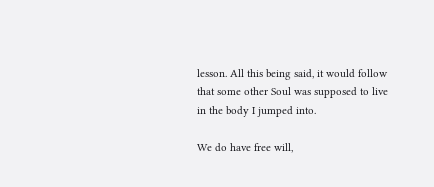lesson. All this being said, it would follow that some other Soul was supposed to live in the body I jumped into.

We do have free will,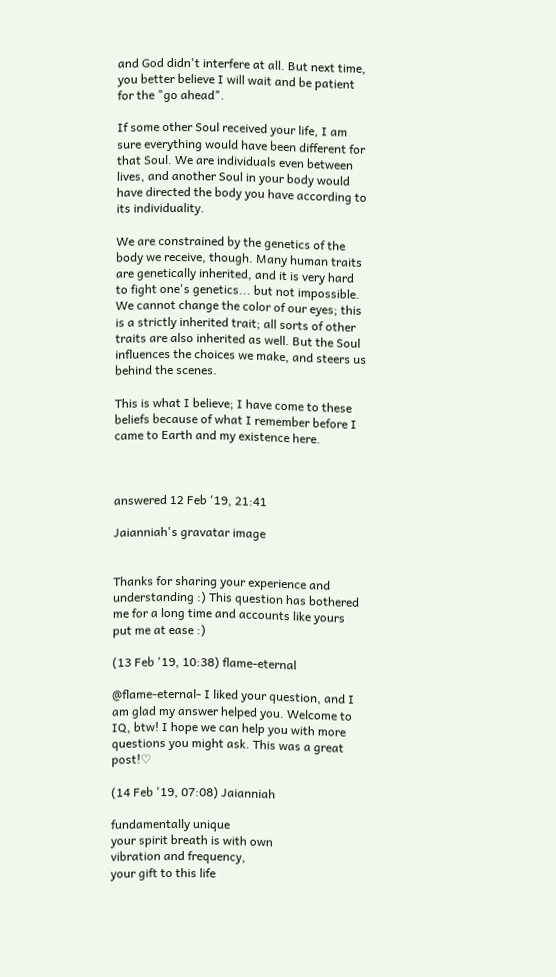and God didn't interfere at all. But next time, you better believe I will wait and be patient for the "go ahead".

If some other Soul received your life, I am sure everything would have been different for that Soul. We are individuals even between lives, and another Soul in your body would have directed the body you have according to its individuality.

We are constrained by the genetics of the body we receive, though. Many human traits are genetically inherited, and it is very hard to fight one's genetics... but not impossible. We cannot change the color of our eyes; this is a strictly inherited trait; all sorts of other traits are also inherited as well. But the Soul influences the choices we make, and steers us behind the scenes.

This is what I believe; I have come to these beliefs because of what I remember before I came to Earth and my existence here.



answered 12 Feb '19, 21:41

Jaianniah's gravatar image


Thanks for sharing your experience and understanding :) This question has bothered me for a long time and accounts like yours put me at ease :)

(13 Feb '19, 10:38) flame-eternal

@flame-eternal- I liked your question, and I am glad my answer helped you. Welcome to IQ, btw! I hope we can help you with more questions you might ask. This was a great post!♡

(14 Feb '19, 07:08) Jaianniah

fundamentally unique
your spirit breath is with own
vibration and frequency,
your gift to this life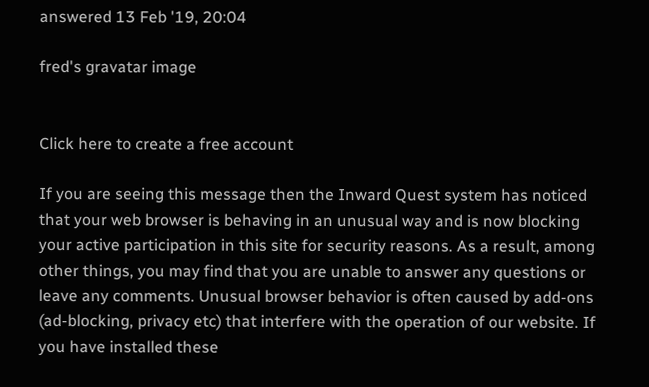answered 13 Feb '19, 20:04

fred's gravatar image


Click here to create a free account

If you are seeing this message then the Inward Quest system has noticed that your web browser is behaving in an unusual way and is now blocking your active participation in this site for security reasons. As a result, among other things, you may find that you are unable to answer any questions or leave any comments. Unusual browser behavior is often caused by add-ons (ad-blocking, privacy etc) that interfere with the operation of our website. If you have installed these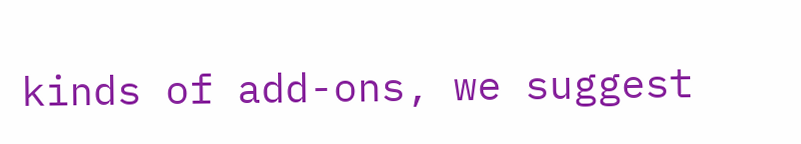kinds of add-ons, we suggest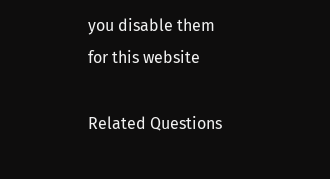you disable them for this website

Related Questions